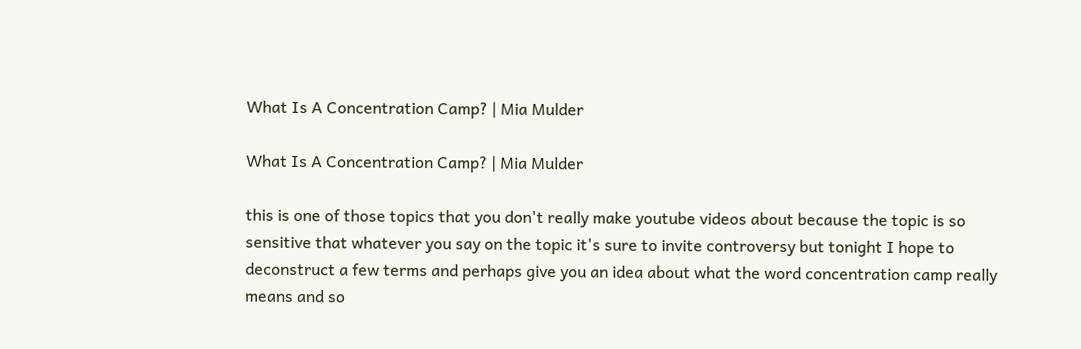What Is A Concentration Camp? | Mia Mulder

What Is A Concentration Camp? | Mia Mulder

this is one of those topics that you don't really make youtube videos about because the topic is so sensitive that whatever you say on the topic it's sure to invite controversy but tonight I hope to deconstruct a few terms and perhaps give you an idea about what the word concentration camp really means and so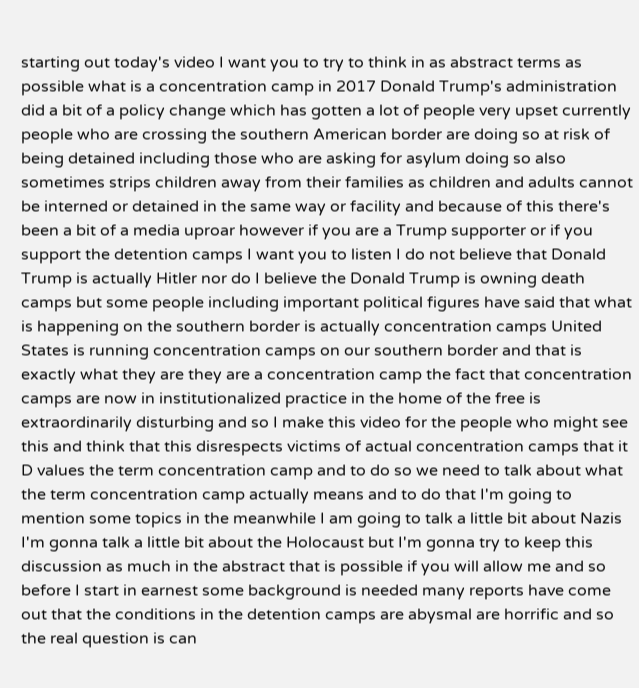starting out today's video I want you to try to think in as abstract terms as possible what is a concentration camp in 2017 Donald Trump's administration did a bit of a policy change which has gotten a lot of people very upset currently people who are crossing the southern American border are doing so at risk of being detained including those who are asking for asylum doing so also sometimes strips children away from their families as children and adults cannot be interned or detained in the same way or facility and because of this there's been a bit of a media uproar however if you are a Trump supporter or if you support the detention camps I want you to listen I do not believe that Donald Trump is actually Hitler nor do I believe the Donald Trump is owning death camps but some people including important political figures have said that what is happening on the southern border is actually concentration camps United States is running concentration camps on our southern border and that is exactly what they are they are a concentration camp the fact that concentration camps are now in institutionalized practice in the home of the free is extraordinarily disturbing and so I make this video for the people who might see this and think that this disrespects victims of actual concentration camps that it D values the term concentration camp and to do so we need to talk about what the term concentration camp actually means and to do that I'm going to mention some topics in the meanwhile I am going to talk a little bit about Nazis I'm gonna talk a little bit about the Holocaust but I'm gonna try to keep this discussion as much in the abstract that is possible if you will allow me and so before I start in earnest some background is needed many reports have come out that the conditions in the detention camps are abysmal are horrific and so the real question is can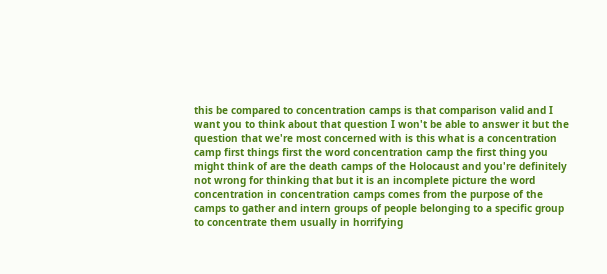this be compared to concentration camps is that comparison valid and I want you to think about that question I won't be able to answer it but the question that we're most concerned with is this what is a concentration camp first things first the word concentration camp the first thing you might think of are the death camps of the Holocaust and you're definitely not wrong for thinking that but it is an incomplete picture the word concentration in concentration camps comes from the purpose of the camps to gather and intern groups of people belonging to a specific group to concentrate them usually in horrifying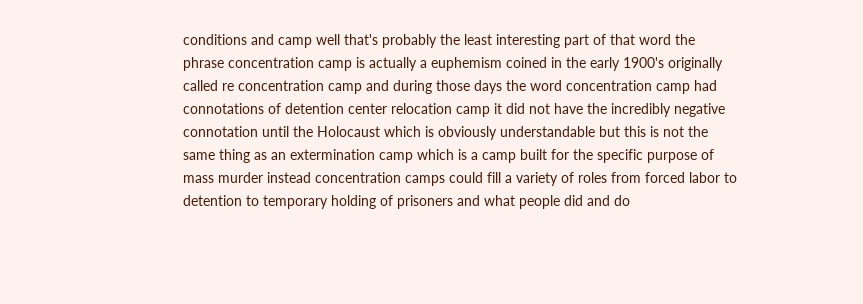conditions and camp well that's probably the least interesting part of that word the phrase concentration camp is actually a euphemism coined in the early 1900's originally called re concentration camp and during those days the word concentration camp had connotations of detention center relocation camp it did not have the incredibly negative connotation until the Holocaust which is obviously understandable but this is not the same thing as an extermination camp which is a camp built for the specific purpose of mass murder instead concentration camps could fill a variety of roles from forced labor to detention to temporary holding of prisoners and what people did and do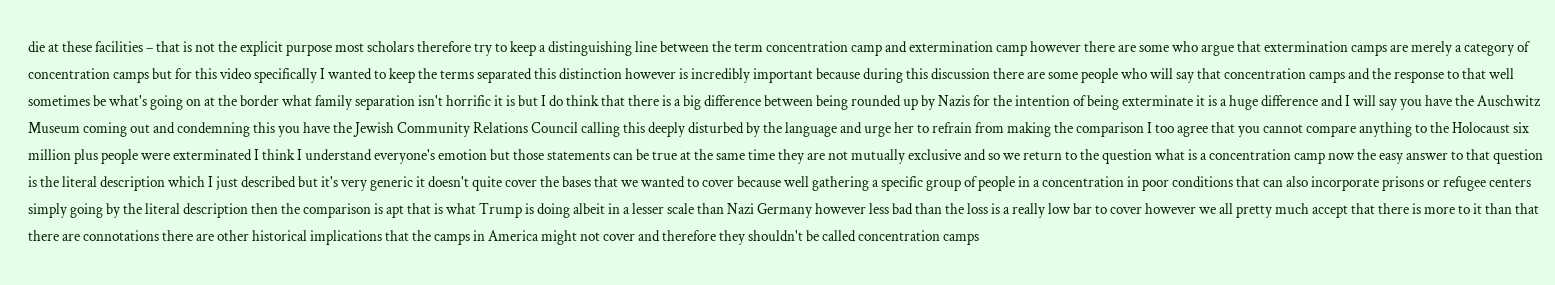die at these facilities – that is not the explicit purpose most scholars therefore try to keep a distinguishing line between the term concentration camp and extermination camp however there are some who argue that extermination camps are merely a category of concentration camps but for this video specifically I wanted to keep the terms separated this distinction however is incredibly important because during this discussion there are some people who will say that concentration camps and the response to that well sometimes be what's going on at the border what family separation isn't horrific it is but I do think that there is a big difference between being rounded up by Nazis for the intention of being exterminate it is a huge difference and I will say you have the Auschwitz Museum coming out and condemning this you have the Jewish Community Relations Council calling this deeply disturbed by the language and urge her to refrain from making the comparison I too agree that you cannot compare anything to the Holocaust six million plus people were exterminated I think I understand everyone's emotion but those statements can be true at the same time they are not mutually exclusive and so we return to the question what is a concentration camp now the easy answer to that question is the literal description which I just described but it's very generic it doesn't quite cover the bases that we wanted to cover because well gathering a specific group of people in a concentration in poor conditions that can also incorporate prisons or refugee centers simply going by the literal description then the comparison is apt that is what Trump is doing albeit in a lesser scale than Nazi Germany however less bad than the loss is a really low bar to cover however we all pretty much accept that there is more to it than that there are connotations there are other historical implications that the camps in America might not cover and therefore they shouldn't be called concentration camps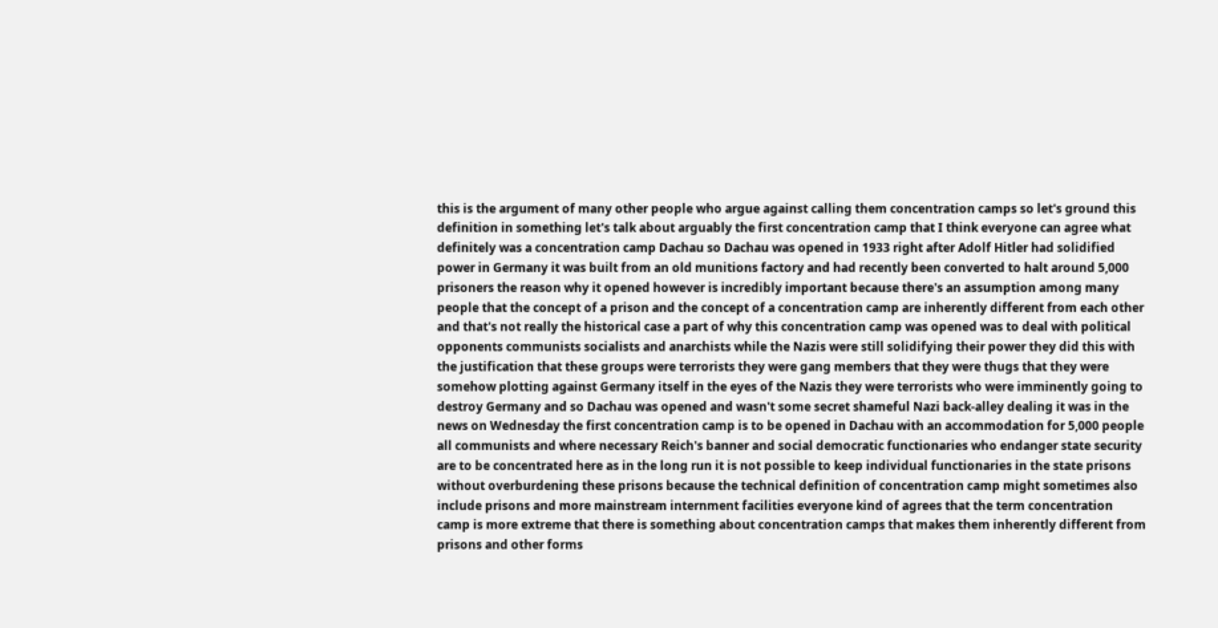this is the argument of many other people who argue against calling them concentration camps so let's ground this definition in something let's talk about arguably the first concentration camp that I think everyone can agree what definitely was a concentration camp Dachau so Dachau was opened in 1933 right after Adolf Hitler had solidified power in Germany it was built from an old munitions factory and had recently been converted to halt around 5,000 prisoners the reason why it opened however is incredibly important because there's an assumption among many people that the concept of a prison and the concept of a concentration camp are inherently different from each other and that's not really the historical case a part of why this concentration camp was opened was to deal with political opponents communists socialists and anarchists while the Nazis were still solidifying their power they did this with the justification that these groups were terrorists they were gang members that they were thugs that they were somehow plotting against Germany itself in the eyes of the Nazis they were terrorists who were imminently going to destroy Germany and so Dachau was opened and wasn't some secret shameful Nazi back-alley dealing it was in the news on Wednesday the first concentration camp is to be opened in Dachau with an accommodation for 5,000 people all communists and where necessary Reich's banner and social democratic functionaries who endanger state security are to be concentrated here as in the long run it is not possible to keep individual functionaries in the state prisons without overburdening these prisons because the technical definition of concentration camp might sometimes also include prisons and more mainstream internment facilities everyone kind of agrees that the term concentration camp is more extreme that there is something about concentration camps that makes them inherently different from prisons and other forms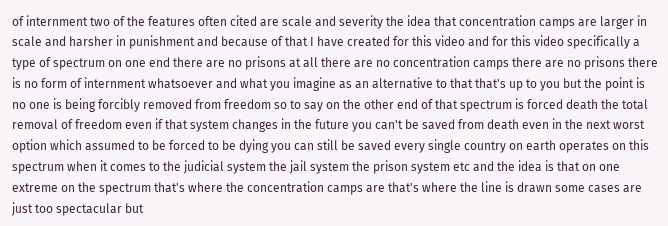of internment two of the features often cited are scale and severity the idea that concentration camps are larger in scale and harsher in punishment and because of that I have created for this video and for this video specifically a type of spectrum on one end there are no prisons at all there are no concentration camps there are no prisons there is no form of internment whatsoever and what you imagine as an alternative to that that's up to you but the point is no one is being forcibly removed from freedom so to say on the other end of that spectrum is forced death the total removal of freedom even if that system changes in the future you can't be saved from death even in the next worst option which assumed to be forced to be dying you can still be saved every single country on earth operates on this spectrum when it comes to the judicial system the jail system the prison system etc and the idea is that on one extreme on the spectrum that's where the concentration camps are that's where the line is drawn some cases are just too spectacular but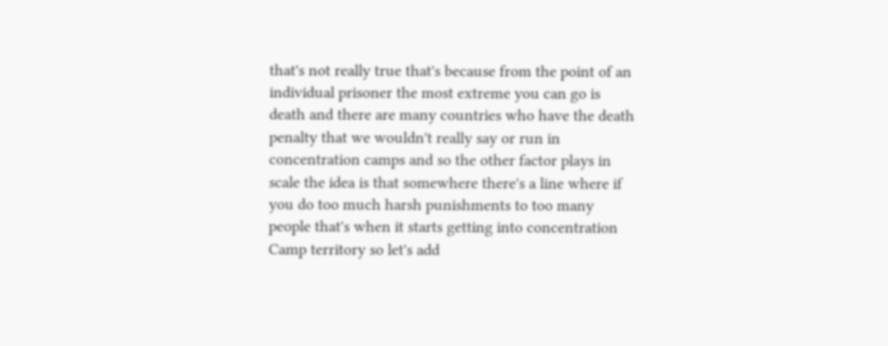that's not really true that's because from the point of an individual prisoner the most extreme you can go is death and there are many countries who have the death penalty that we wouldn't really say or run in concentration camps and so the other factor plays in scale the idea is that somewhere there's a line where if you do too much harsh punishments to too many people that's when it starts getting into concentration Camp territory so let's add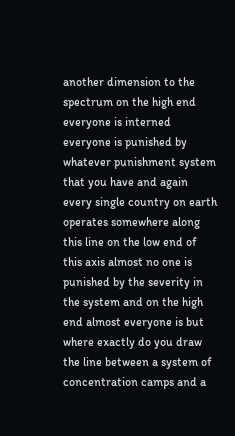another dimension to the spectrum on the high end everyone is interned everyone is punished by whatever punishment system that you have and again every single country on earth operates somewhere along this line on the low end of this axis almost no one is punished by the severity in the system and on the high end almost everyone is but where exactly do you draw the line between a system of concentration camps and a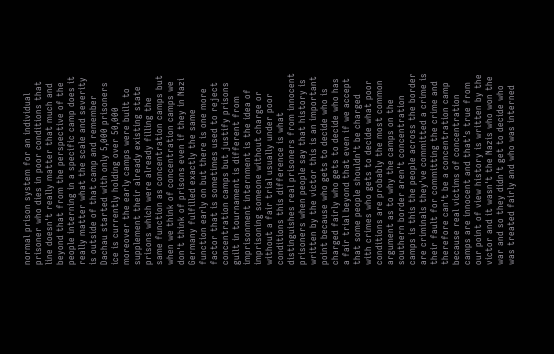normal prison system for an individual prisoner who dies in poor conditions that line doesn't really matter that much and beyond that from the perspective of the people interning in a specific camp does it really matter what the scale and severity is outside of that camp and remember Dachau started with only 5,000 prisoners ice is currently holding over 50,000 moreover the early camps were built to supplement their already existing state prisons which were already filling the same function as concentration camps but when we think of concentration camps we don't think of prisons even if they in Nazi Germany fulfilled exactly the same function early on but there is one more factor that is sometimes used to reject concentration camps but justify prisons guilt in tournament is different from imprisonment internment is the idea of imprisoning someone without charge or without a fair trial usually under poor conditions this difference is what distinguishes real prisoners from innocent prisoners when people say that history is written by the victor this is an important point because who gets to decide who is charged fairly who gets to decide who has a fair trial beyond that even if we accept that some people shouldn't be charged with crimes who gets to decide what poor conditions are probably the most common argument as to why the camps on the southern border aren't concentration camps is this the people across the border are criminals they've committed a crime is their fault for committing the crime and therefore can't be a concentration camp because real victims of concentration camps are innocent and that's true from our point of view history is written by the victor and it wasn't the Nazis who won the war and so they didn't get to decide who was treated fairly and who was interned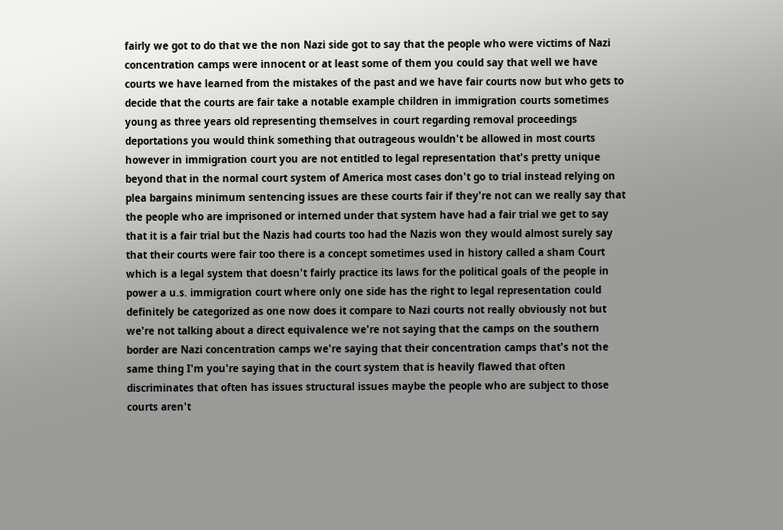fairly we got to do that we the non Nazi side got to say that the people who were victims of Nazi concentration camps were innocent or at least some of them you could say that well we have courts we have learned from the mistakes of the past and we have fair courts now but who gets to decide that the courts are fair take a notable example children in immigration courts sometimes young as three years old representing themselves in court regarding removal proceedings deportations you would think something that outrageous wouldn't be allowed in most courts however in immigration court you are not entitled to legal representation that's pretty unique beyond that in the normal court system of America most cases don't go to trial instead relying on plea bargains minimum sentencing issues are these courts fair if they're not can we really say that the people who are imprisoned or interned under that system have had a fair trial we get to say that it is a fair trial but the Nazis had courts too had the Nazis won they would almost surely say that their courts were fair too there is a concept sometimes used in history called a sham Court which is a legal system that doesn't fairly practice its laws for the political goals of the people in power a u.s. immigration court where only one side has the right to legal representation could definitely be categorized as one now does it compare to Nazi courts not really obviously not but we're not talking about a direct equivalence we're not saying that the camps on the southern border are Nazi concentration camps we're saying that their concentration camps that's not the same thing I'm you're saying that in the court system that is heavily flawed that often discriminates that often has issues structural issues maybe the people who are subject to those courts aren't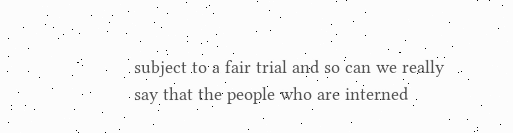subject to a fair trial and so can we really say that the people who are interned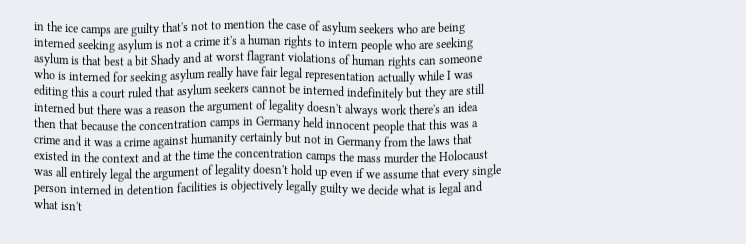in the ice camps are guilty that's not to mention the case of asylum seekers who are being interned seeking asylum is not a crime it's a human rights to intern people who are seeking asylum is that best a bit Shady and at worst flagrant violations of human rights can someone who is interned for seeking asylum really have fair legal representation actually while I was editing this a court ruled that asylum seekers cannot be interned indefinitely but they are still interned but there was a reason the argument of legality doesn't always work there's an idea then that because the concentration camps in Germany held innocent people that this was a crime and it was a crime against humanity certainly but not in Germany from the laws that existed in the context and at the time the concentration camps the mass murder the Holocaust was all entirely legal the argument of legality doesn't hold up even if we assume that every single person interned in detention facilities is objectively legally guilty we decide what is legal and what isn't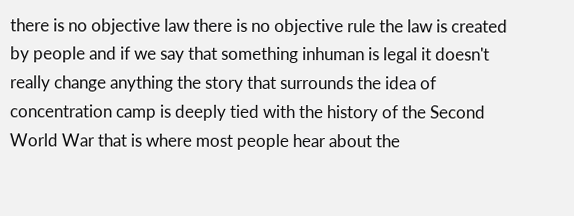there is no objective law there is no objective rule the law is created by people and if we say that something inhuman is legal it doesn't really change anything the story that surrounds the idea of concentration camp is deeply tied with the history of the Second World War that is where most people hear about the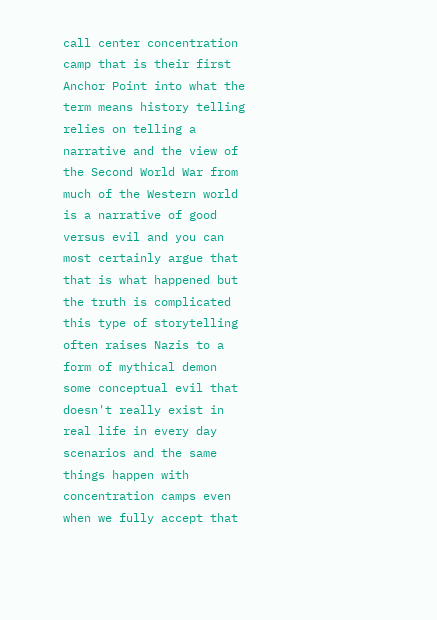call center concentration camp that is their first Anchor Point into what the term means history telling relies on telling a narrative and the view of the Second World War from much of the Western world is a narrative of good versus evil and you can most certainly argue that that is what happened but the truth is complicated this type of storytelling often raises Nazis to a form of mythical demon some conceptual evil that doesn't really exist in real life in every day scenarios and the same things happen with concentration camps even when we fully accept that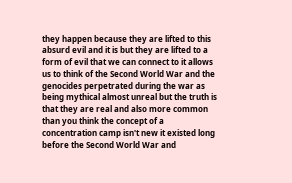they happen because they are lifted to this absurd evil and it is but they are lifted to a form of evil that we can connect to it allows us to think of the Second World War and the genocides perpetrated during the war as being mythical almost unreal but the truth is that they are real and also more common than you think the concept of a concentration camp isn't new it existed long before the Second World War and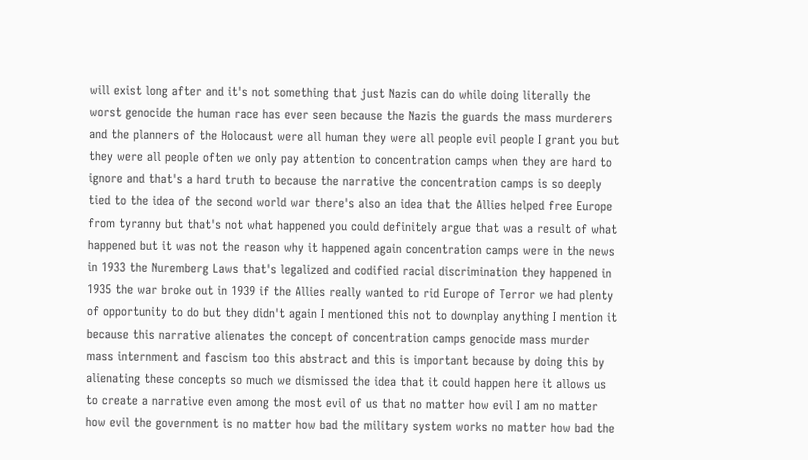will exist long after and it's not something that just Nazis can do while doing literally the worst genocide the human race has ever seen because the Nazis the guards the mass murderers and the planners of the Holocaust were all human they were all people evil people I grant you but they were all people often we only pay attention to concentration camps when they are hard to ignore and that's a hard truth to because the narrative the concentration camps is so deeply tied to the idea of the second world war there's also an idea that the Allies helped free Europe from tyranny but that's not what happened you could definitely argue that was a result of what happened but it was not the reason why it happened again concentration camps were in the news in 1933 the Nuremberg Laws that's legalized and codified racial discrimination they happened in 1935 the war broke out in 1939 if the Allies really wanted to rid Europe of Terror we had plenty of opportunity to do but they didn't again I mentioned this not to downplay anything I mention it because this narrative alienates the concept of concentration camps genocide mass murder mass internment and fascism too this abstract and this is important because by doing this by alienating these concepts so much we dismissed the idea that it could happen here it allows us to create a narrative even among the most evil of us that no matter how evil I am no matter how evil the government is no matter how bad the military system works no matter how bad the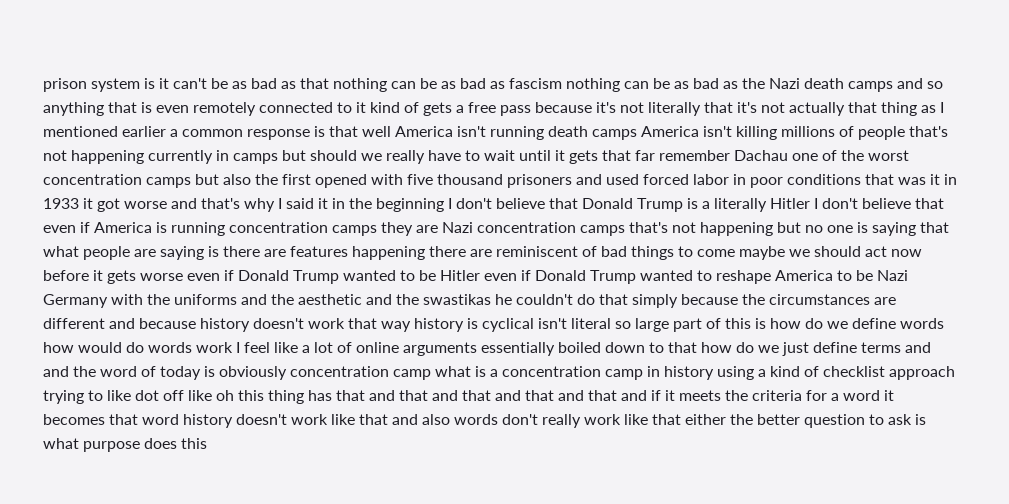prison system is it can't be as bad as that nothing can be as bad as fascism nothing can be as bad as the Nazi death camps and so anything that is even remotely connected to it kind of gets a free pass because it's not literally that it's not actually that thing as I mentioned earlier a common response is that well America isn't running death camps America isn't killing millions of people that's not happening currently in camps but should we really have to wait until it gets that far remember Dachau one of the worst concentration camps but also the first opened with five thousand prisoners and used forced labor in poor conditions that was it in 1933 it got worse and that's why I said it in the beginning I don't believe that Donald Trump is a literally Hitler I don't believe that even if America is running concentration camps they are Nazi concentration camps that's not happening but no one is saying that what people are saying is there are features happening there are reminiscent of bad things to come maybe we should act now before it gets worse even if Donald Trump wanted to be Hitler even if Donald Trump wanted to reshape America to be Nazi Germany with the uniforms and the aesthetic and the swastikas he couldn't do that simply because the circumstances are different and because history doesn't work that way history is cyclical isn't literal so large part of this is how do we define words how would do words work I feel like a lot of online arguments essentially boiled down to that how do we just define terms and and the word of today is obviously concentration camp what is a concentration camp in history using a kind of checklist approach trying to like dot off like oh this thing has that and that and that and that and that and if it meets the criteria for a word it becomes that word history doesn't work like that and also words don't really work like that either the better question to ask is what purpose does this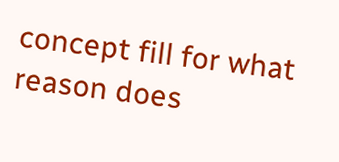concept fill for what reason does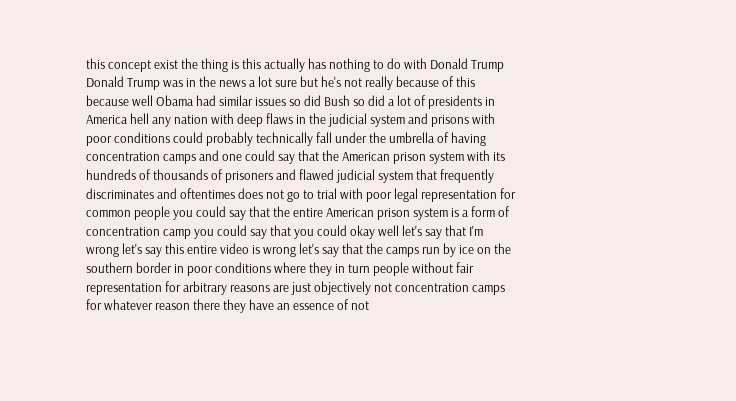this concept exist the thing is this actually has nothing to do with Donald Trump Donald Trump was in the news a lot sure but he's not really because of this because well Obama had similar issues so did Bush so did a lot of presidents in America hell any nation with deep flaws in the judicial system and prisons with poor conditions could probably technically fall under the umbrella of having concentration camps and one could say that the American prison system with its hundreds of thousands of prisoners and flawed judicial system that frequently discriminates and oftentimes does not go to trial with poor legal representation for common people you could say that the entire American prison system is a form of concentration camp you could say that you could okay well let's say that I'm wrong let's say this entire video is wrong let's say that the camps run by ice on the southern border in poor conditions where they in turn people without fair representation for arbitrary reasons are just objectively not concentration camps for whatever reason there they have an essence of not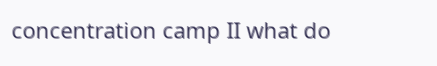concentration camp II what do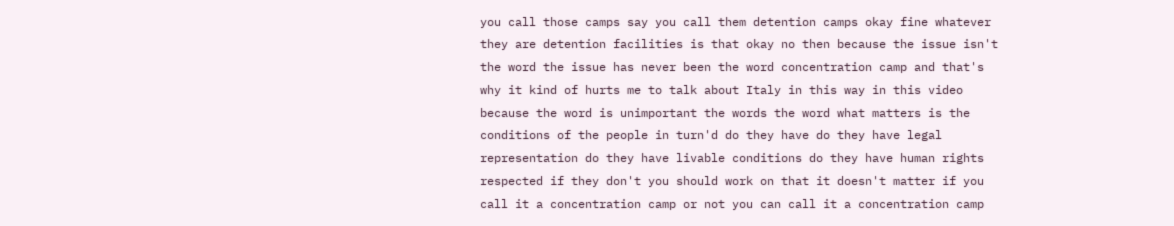you call those camps say you call them detention camps okay fine whatever they are detention facilities is that okay no then because the issue isn't the word the issue has never been the word concentration camp and that's why it kind of hurts me to talk about Italy in this way in this video because the word is unimportant the words the word what matters is the conditions of the people in turn'd do they have do they have legal representation do they have livable conditions do they have human rights respected if they don't you should work on that it doesn't matter if you call it a concentration camp or not you can call it a concentration camp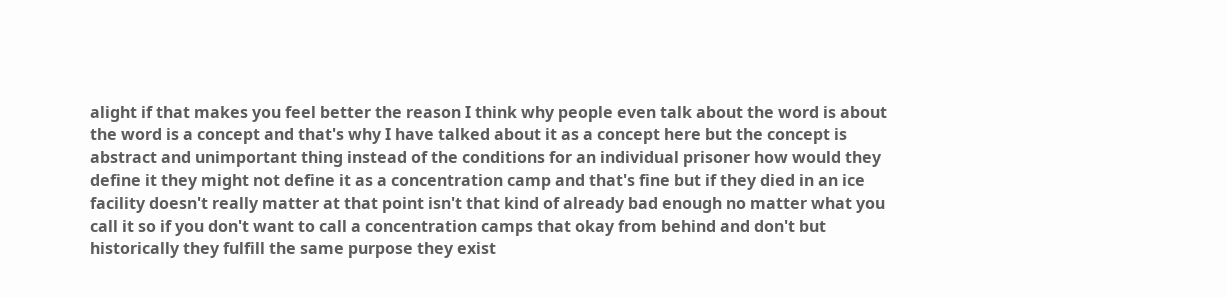alight if that makes you feel better the reason I think why people even talk about the word is about the word is a concept and that's why I have talked about it as a concept here but the concept is abstract and unimportant thing instead of the conditions for an individual prisoner how would they define it they might not define it as a concentration camp and that's fine but if they died in an ice facility doesn't really matter at that point isn't that kind of already bad enough no matter what you call it so if you don't want to call a concentration camps that okay from behind and don't but historically they fulfill the same purpose they exist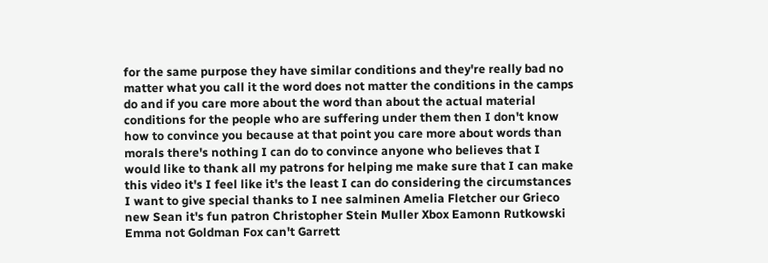for the same purpose they have similar conditions and they're really bad no matter what you call it the word does not matter the conditions in the camps do and if you care more about the word than about the actual material conditions for the people who are suffering under them then I don't know how to convince you because at that point you care more about words than morals there's nothing I can do to convince anyone who believes that I would like to thank all my patrons for helping me make sure that I can make this video it's I feel like it's the least I can do considering the circumstances I want to give special thanks to I nee salminen Amelia Fletcher our Grieco new Sean it's fun patron Christopher Stein Muller Xbox Eamonn Rutkowski Emma not Goldman Fox can't Garrett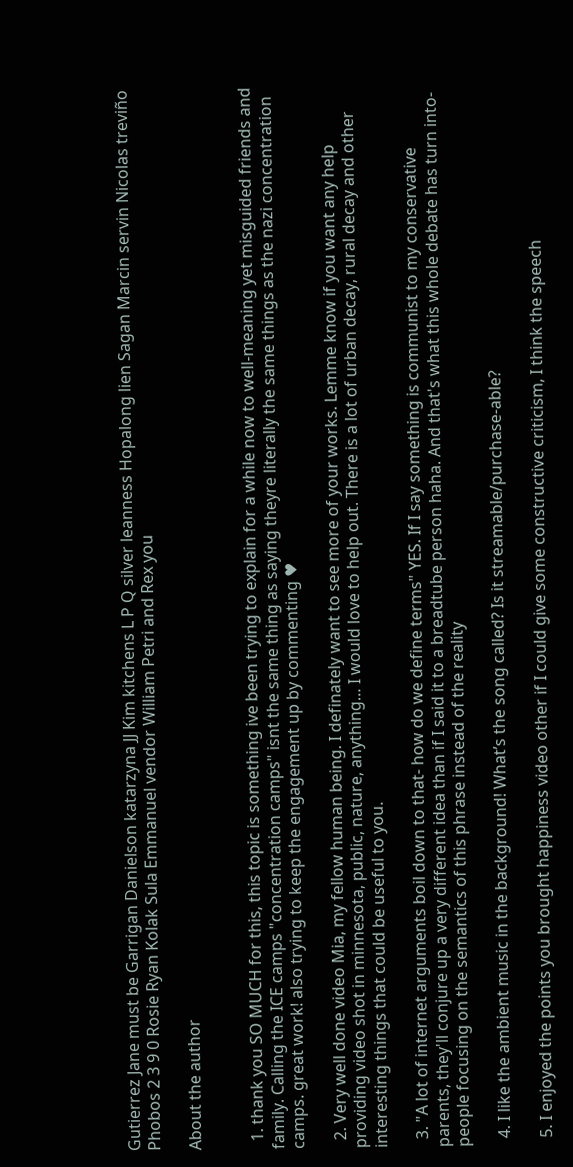Gutierrez Jane must be Garrigan Danielson katarzyna JJ Kim kitchens L P Q silver leanness Hopalong lien Sagan Marcin servin Nicolas treviño Phobos 2 3 9 0 Rosie Ryan Kolak Sula Emmanuel vendor William Petri and Rex you

About the author


  1. thank you SO MUCH for this, this topic is something ive been trying to explain for a while now to well-meaning yet misguided friends and family. Calling the ICE camps "concentration camps" isnt the same thing as saying theyre literally the same things as the nazi concentration camps. great work! also trying to keep the engagement up by commenting ♥

  2. Very well done video Mia, my fellow human being. I definately want to see more of your works. Lemme know if you want any help providing video shot in minnesota, public, nature, anything… I would love to help out. There is a lot of urban decay, rural decay and other interesting things that could be useful to you.

  3. "A lot of internet arguments boil down to that- how do we define terms" YES. If I say something is communist to my conservative parents, they'll conjure up a very different idea than if I said it to a breadtube person haha. And that's what this whole debate has turn into- people focusing on the semantics of this phrase instead of the reality

  4. I like the ambient music in the background! What’s the song called? Is it streamable/purchase-able?

  5. I enjoyed the points you brought happiness video other if I could give some constructive criticism, I think the speech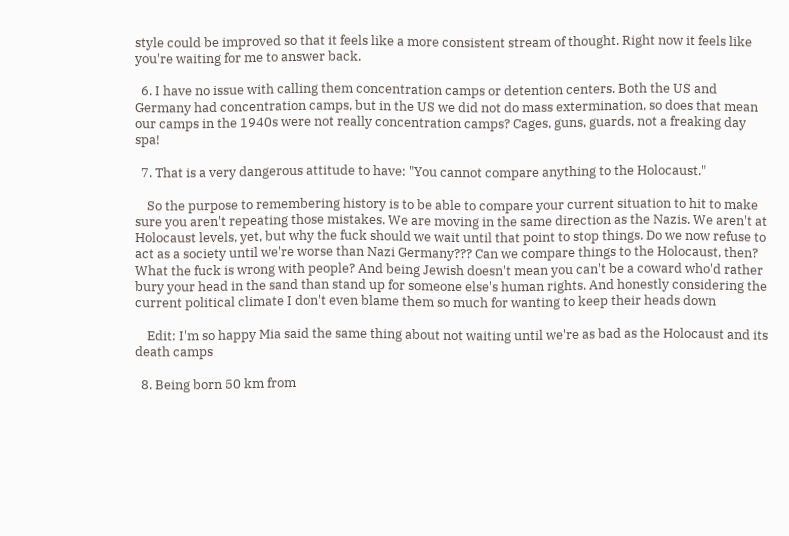style could be improved so that it feels like a more consistent stream of thought. Right now it feels like you're waiting for me to answer back.

  6. I have no issue with calling them concentration camps or detention centers. Both the US and Germany had concentration camps, but in the US we did not do mass extermination, so does that mean our camps in the 1940s were not really concentration camps? Cages, guns, guards, not a freaking day spa!

  7. That is a very dangerous attitude to have: "You cannot compare anything to the Holocaust."

    So the purpose to remembering history is to be able to compare your current situation to hit to make sure you aren't repeating those mistakes. We are moving in the same direction as the Nazis. We aren't at Holocaust levels, yet, but why the fuck should we wait until that point to stop things. Do we now refuse to act as a society until we're worse than Nazi Germany??? Can we compare things to the Holocaust, then? What the fuck is wrong with people? And being Jewish doesn't mean you can't be a coward who'd rather bury your head in the sand than stand up for someone else's human rights. And honestly considering the current political climate I don't even blame them so much for wanting to keep their heads down

    Edit: I'm so happy Mia said the same thing about not waiting until we're as bad as the Holocaust and its death camps

  8. Being born 50 km from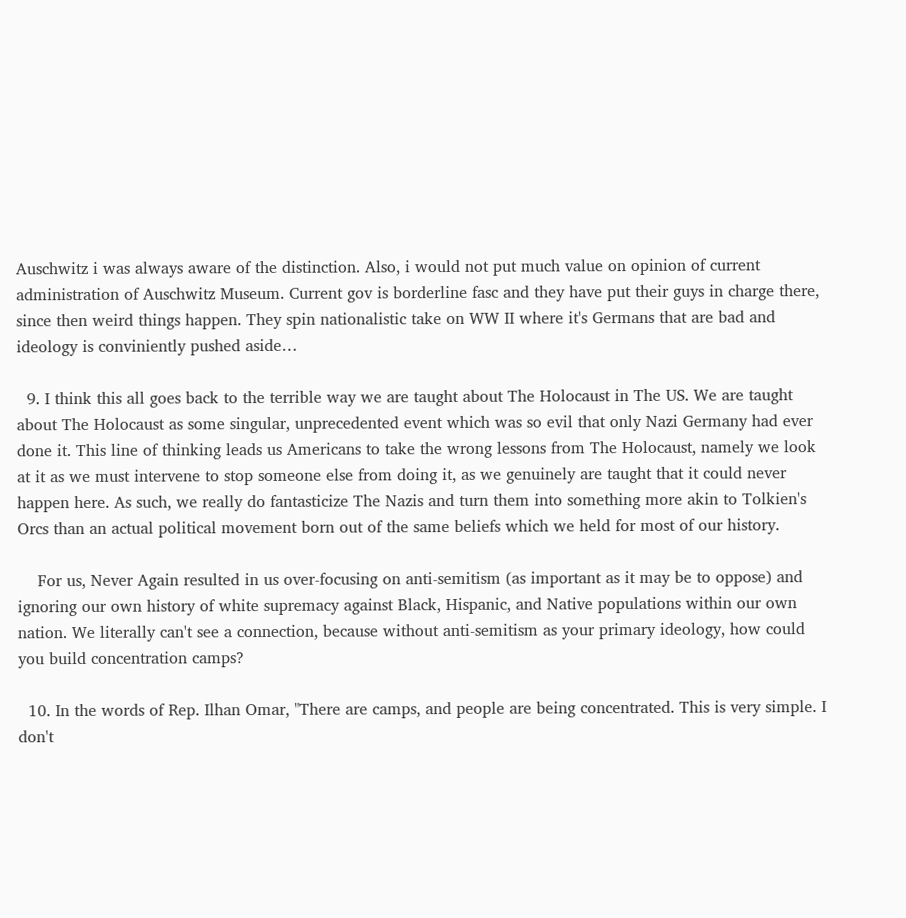Auschwitz i was always aware of the distinction. Also, i would not put much value on opinion of current administration of Auschwitz Museum. Current gov is borderline fasc and they have put their guys in charge there, since then weird things happen. They spin nationalistic take on WW II where it's Germans that are bad and ideology is conviniently pushed aside…

  9. I think this all goes back to the terrible way we are taught about The Holocaust in The US. We are taught about The Holocaust as some singular, unprecedented event which was so evil that only Nazi Germany had ever done it. This line of thinking leads us Americans to take the wrong lessons from The Holocaust, namely we look at it as we must intervene to stop someone else from doing it, as we genuinely are taught that it could never happen here. As such, we really do fantasticize The Nazis and turn them into something more akin to Tolkien's Orcs than an actual political movement born out of the same beliefs which we held for most of our history.

    For us, Never Again resulted in us over-focusing on anti-semitism (as important as it may be to oppose) and ignoring our own history of white supremacy against Black, Hispanic, and Native populations within our own nation. We literally can't see a connection, because without anti-semitism as your primary ideology, how could you build concentration camps?

  10. In the words of Rep. Ilhan Omar, "There are camps, and people are being concentrated. This is very simple. I don't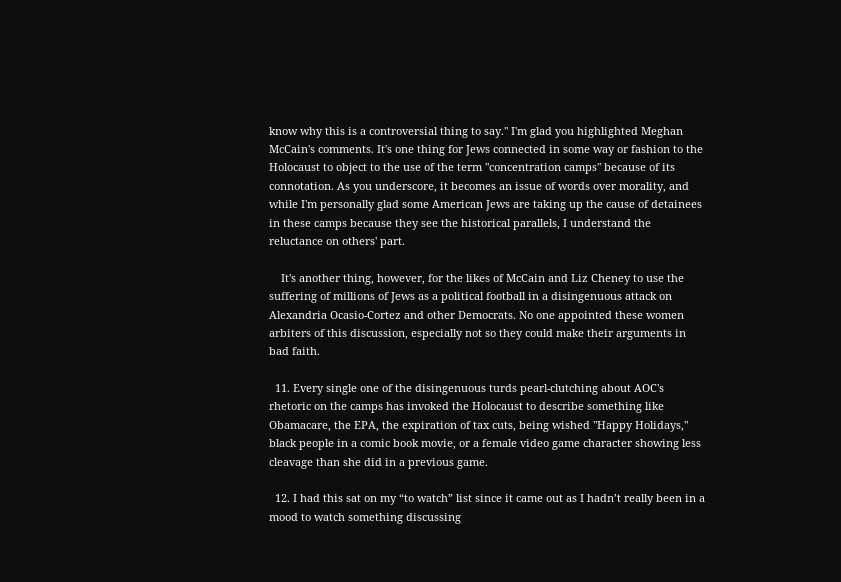know why this is a controversial thing to say." I'm glad you highlighted Meghan McCain's comments. It's one thing for Jews connected in some way or fashion to the Holocaust to object to the use of the term "concentration camps" because of its connotation. As you underscore, it becomes an issue of words over morality, and while I'm personally glad some American Jews are taking up the cause of detainees in these camps because they see the historical parallels, I understand the reluctance on others' part.

    It's another thing, however, for the likes of McCain and Liz Cheney to use the suffering of millions of Jews as a political football in a disingenuous attack on Alexandria Ocasio-Cortez and other Democrats. No one appointed these women arbiters of this discussion, especially not so they could make their arguments in bad faith.

  11. Every single one of the disingenuous turds pearl-clutching about AOC's rhetoric on the camps has invoked the Holocaust to describe something like Obamacare, the EPA, the expiration of tax cuts, being wished "Happy Holidays," black people in a comic book movie, or a female video game character showing less cleavage than she did in a previous game.

  12. I had this sat on my “to watch” list since it came out as I hadn’t really been in a mood to watch something discussing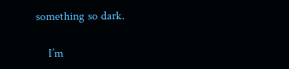something so dark.

    I’m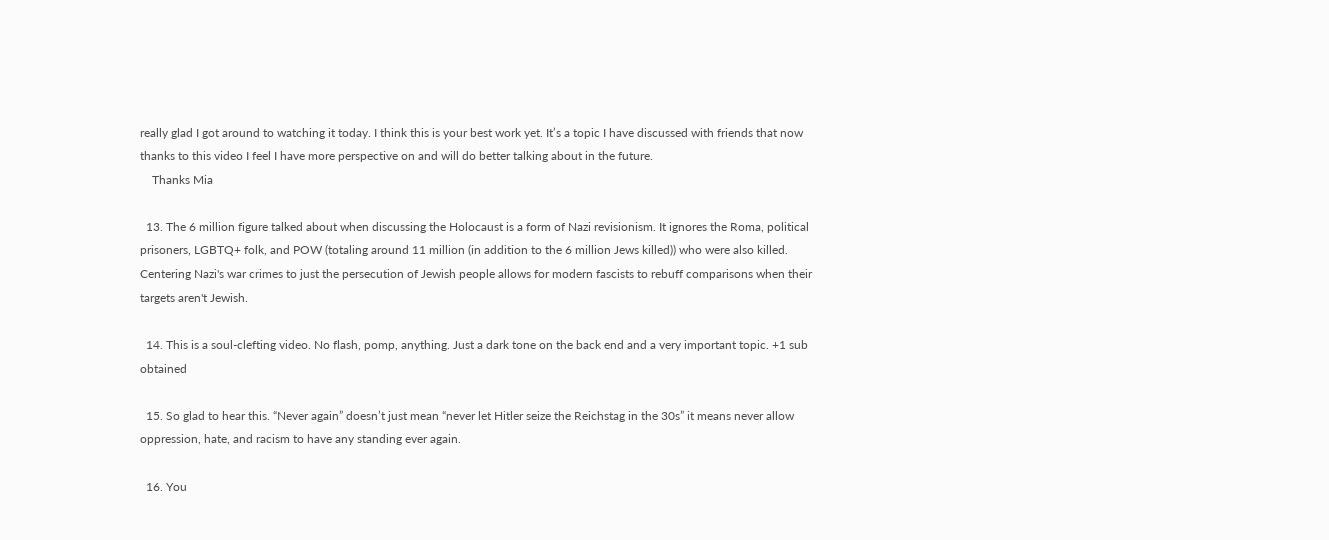really glad I got around to watching it today. I think this is your best work yet. It’s a topic I have discussed with friends that now thanks to this video I feel I have more perspective on and will do better talking about in the future.
    Thanks Mia

  13. The 6 million figure talked about when discussing the Holocaust is a form of Nazi revisionism. It ignores the Roma, political prisoners, LGBTQ+ folk, and POW (totaling around 11 million (in addition to the 6 million Jews killed)) who were also killed. Centering Nazi's war crimes to just the persecution of Jewish people allows for modern fascists to rebuff comparisons when their targets aren't Jewish.

  14. This is a soul-clefting video. No flash, pomp, anything. Just a dark tone on the back end and a very important topic. +1 sub obtained

  15. So glad to hear this. “Never again” doesn’t just mean “never let Hitler seize the Reichstag in the 30s” it means never allow oppression, hate, and racism to have any standing ever again.

  16. You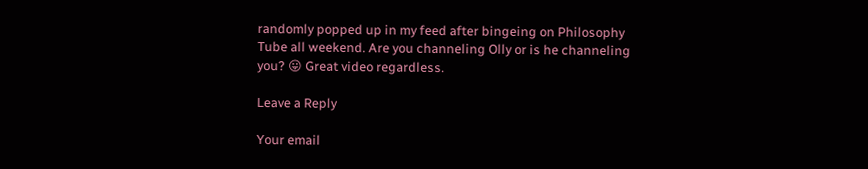randomly popped up in my feed after bingeing on Philosophy Tube all weekend. Are you channeling Olly or is he channeling you? 😛 Great video regardless.

Leave a Reply

Your email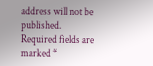address will not be published. Required fields are marked *